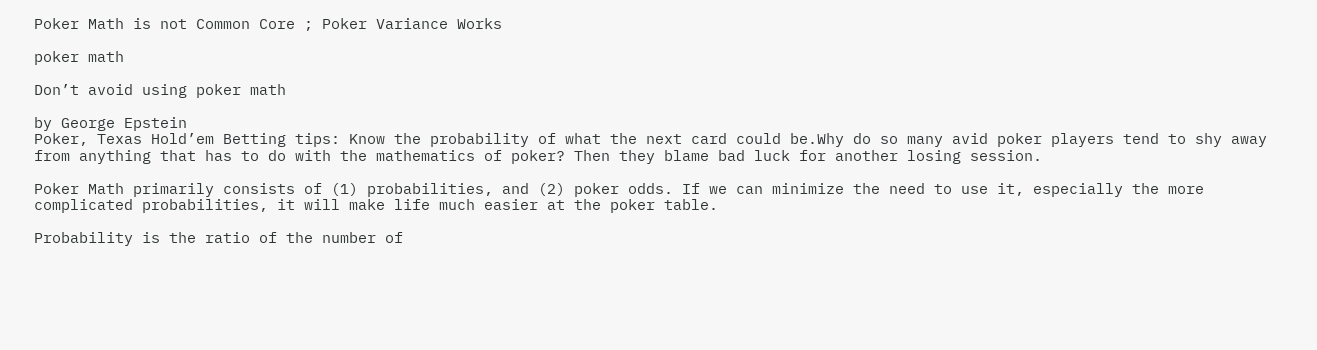Poker Math is not Common Core ; Poker Variance Works

poker math

Don’t avoid using poker math

by George Epstein
Poker, Texas Hold’em Betting tips: Know the probability of what the next card could be.Why do so many avid poker players tend to shy away from anything that has to do with the mathematics of poker? Then they blame bad luck for another losing session.

Poker Math primarily consists of (1) probabilities, and (2) poker odds. If we can minimize the need to use it, especially the more complicated probabilities, it will make life much easier at the poker table.

Probability is the ratio of the number of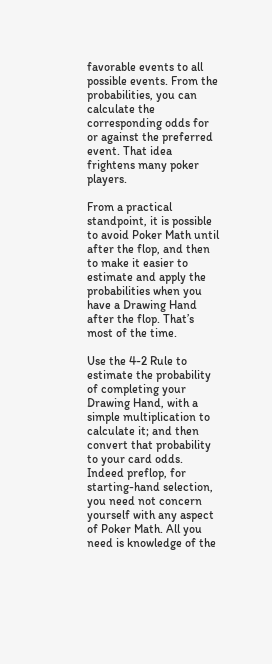favorable events to all possible events. From the probabilities, you can calculate the corresponding odds for or against the preferred event. That idea frightens many poker players.

From a practical standpoint, it is possible to avoid Poker Math until after the flop, and then to make it easier to estimate and apply the probabilities when you have a Drawing Hand after the flop. That’s most of the time.

Use the 4-2 Rule to estimate the probability of completing your Drawing Hand, with a simple multiplication to calculate it; and then convert that probability to your card odds.
Indeed preflop, for starting-hand selection, you need not concern yourself with any aspect of Poker Math. All you need is knowledge of the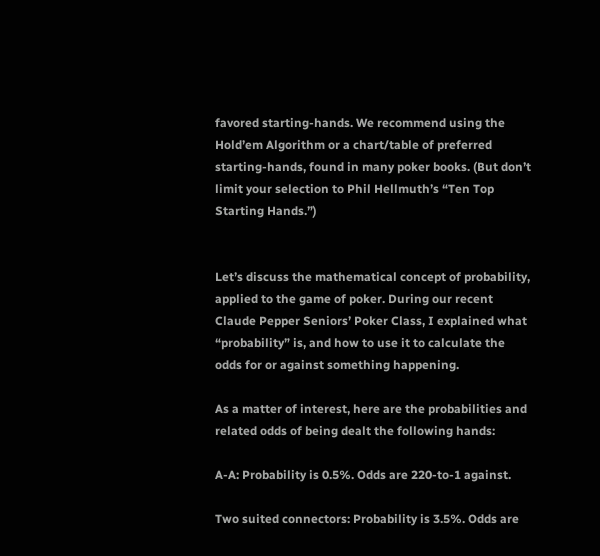favored starting-hands. We recommend using the Hold’em Algorithm or a chart/table of preferred starting-hands, found in many poker books. (But don’t limit your selection to Phil Hellmuth’s “Ten Top Starting Hands.”)


Let’s discuss the mathematical concept of probability, applied to the game of poker. During our recent Claude Pepper Seniors’ Poker Class, I explained what “probability” is, and how to use it to calculate the odds for or against something happening.

As a matter of interest, here are the probabilities and related odds of being dealt the following hands:

A-A: Probability is 0.5%. Odds are 220-to-1 against.

Two suited connectors: Probability is 3.5%. Odds are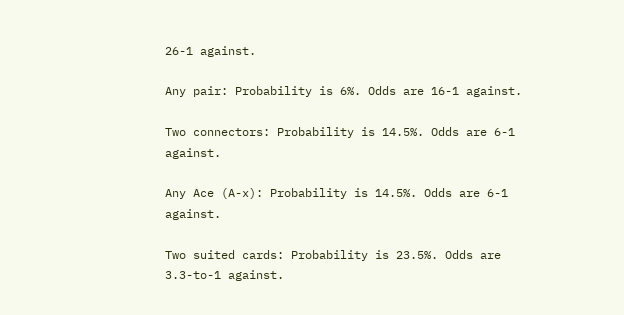26-1 against.

Any pair: Probability is 6%. Odds are 16-1 against.

Two connectors: Probability is 14.5%. Odds are 6-1 against.

Any Ace (A-x): Probability is 14.5%. Odds are 6-1 against.

Two suited cards: Probability is 23.5%. Odds are 3.3-to-1 against.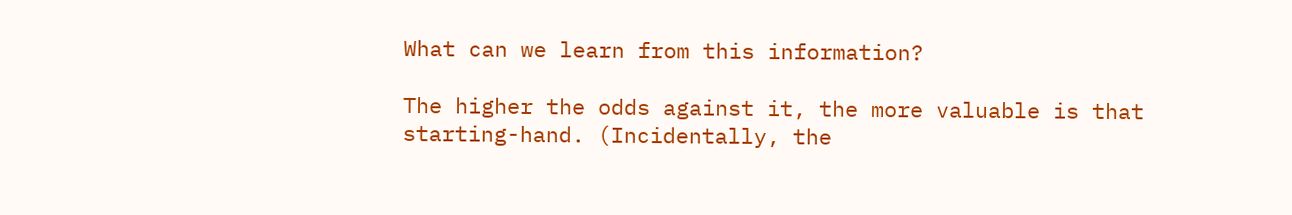What can we learn from this information?

The higher the odds against it, the more valuable is that starting-hand. (Incidentally, the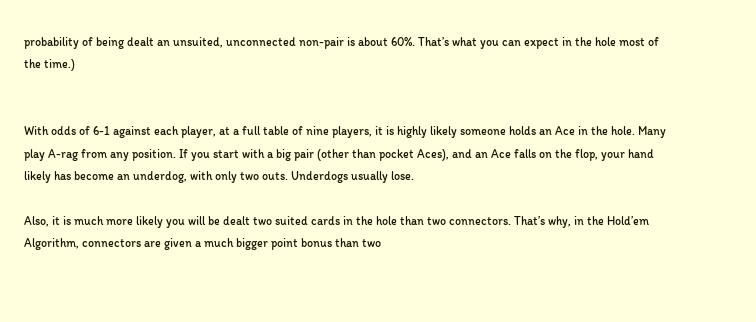probability of being dealt an unsuited, unconnected non-pair is about 60%. That’s what you can expect in the hole most of the time.)


With odds of 6-1 against each player, at a full table of nine players, it is highly likely someone holds an Ace in the hole. Many play A-rag from any position. If you start with a big pair (other than pocket Aces), and an Ace falls on the flop, your hand likely has become an underdog, with only two outs. Underdogs usually lose.

Also, it is much more likely you will be dealt two suited cards in the hole than two connectors. That’s why, in the Hold’em Algorithm, connectors are given a much bigger point bonus than two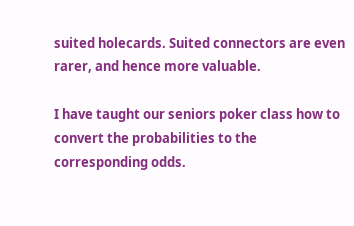suited holecards. Suited connectors are even rarer, and hence more valuable.

I have taught our seniors poker class how to convert the probabilities to the corresponding odds.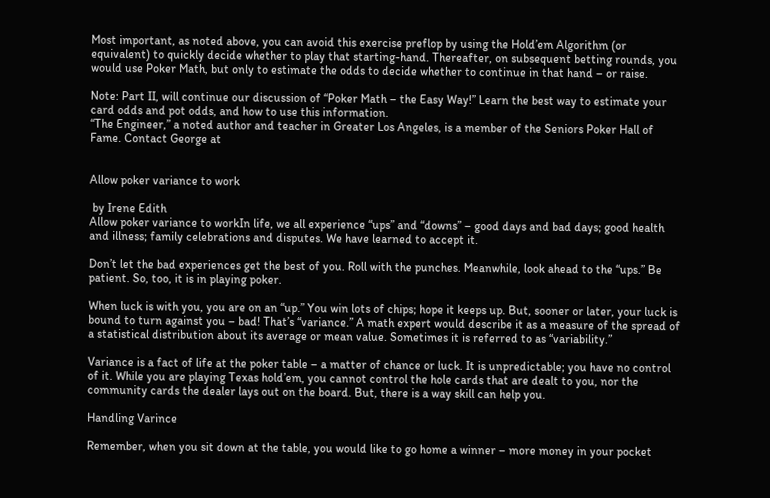Most important, as noted above, you can avoid this exercise preflop by using the Hold’em Algorithm (or equivalent) to quickly decide whether to play that starting-hand. Thereafter, on subsequent betting rounds, you would use Poker Math, but only to estimate the odds to decide whether to continue in that hand – or raise.

Note: Part II, will continue our discussion of “Poker Math – the Easy Way!” Learn the best way to estimate your card odds and pot odds, and how to use this information.
“The Engineer,” a noted author and teacher in Greater Los Angeles, is a member of the Seniors Poker Hall of Fame. Contact George at


Allow poker variance to work

 by Irene Edith
Allow poker variance to workIn life, we all experience “ups” and “downs” – good days and bad days; good health and illness; family celebrations and disputes. We have learned to accept it.

Don’t let the bad experiences get the best of you. Roll with the punches. Meanwhile, look ahead to the “ups.” Be patient. So, too, it is in playing poker.

When luck is with you, you are on an “up.” You win lots of chips; hope it keeps up. But, sooner or later, your luck is bound to turn against you – bad! That’s “variance.” A math expert would describe it as a measure of the spread of a statistical distribution about its average or mean value. Sometimes it is referred to as “variability.”

Variance is a fact of life at the poker table – a matter of chance or luck. It is unpredictable; you have no control of it. While you are playing Texas hold’em, you cannot control the hole cards that are dealt to you, nor the community cards the dealer lays out on the board. But, there is a way skill can help you.

Handling Varince

Remember, when you sit down at the table, you would like to go home a winner – more money in your pocket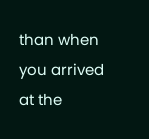than when you arrived at the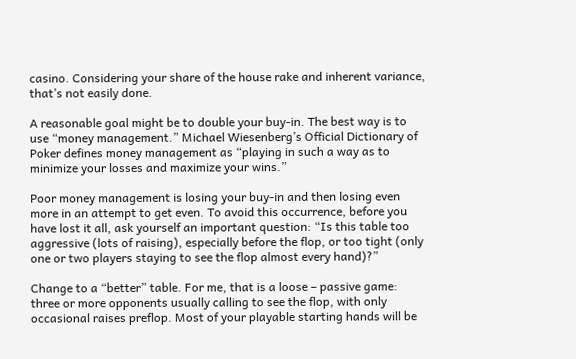casino. Considering your share of the house rake and inherent variance, that’s not easily done.

A reasonable goal might be to double your buy-in. The best way is to use “money management.” Michael Wiesenberg’s Official Dictionary of Poker defines money management as “playing in such a way as to minimize your losses and maximize your wins.”

Poor money management is losing your buy-in and then losing even more in an attempt to get even. To avoid this occurrence, before you have lost it all, ask yourself an important question: “Is this table too aggressive (lots of raising), especially before the flop, or too tight (only one or two players staying to see the flop almost every hand)?”

Change to a “better” table. For me, that is a loose – passive game: three or more opponents usually calling to see the flop, with only occasional raises preflop. Most of your playable starting hands will be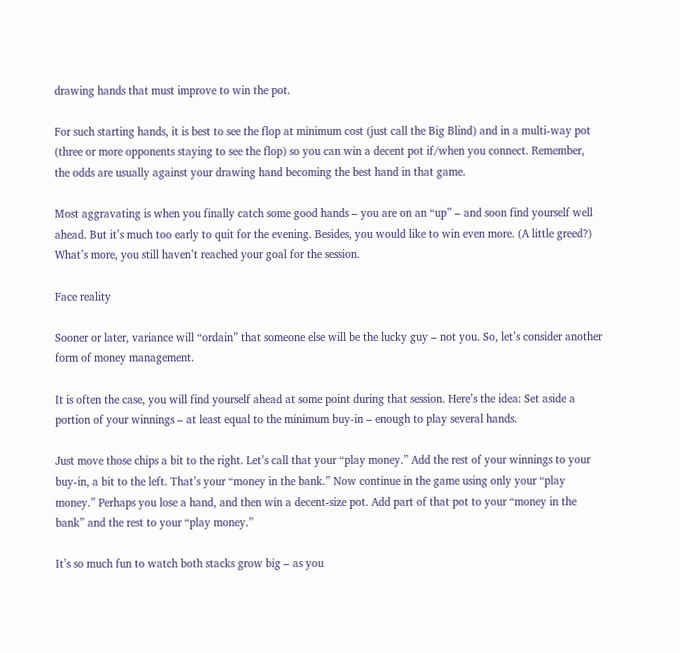drawing hands that must improve to win the pot.

For such starting hands, it is best to see the flop at minimum cost (just call the Big Blind) and in a multi-way pot (three or more opponents staying to see the flop) so you can win a decent pot if/when you connect. Remember, the odds are usually against your drawing hand becoming the best hand in that game.

Most aggravating is when you finally catch some good hands – you are on an “up” – and soon find yourself well ahead. But it’s much too early to quit for the evening. Besides, you would like to win even more. (A little greed?) What’s more, you still haven’t reached your goal for the session.

Face reality

Sooner or later, variance will “ordain” that someone else will be the lucky guy – not you. So, let’s consider another form of money management.

It is often the case, you will find yourself ahead at some point during that session. Here’s the idea: Set aside a portion of your winnings – at least equal to the minimum buy-in – enough to play several hands.

Just move those chips a bit to the right. Let’s call that your “play money.” Add the rest of your winnings to your buy-in, a bit to the left. That’s your “money in the bank.” Now continue in the game using only your “play money.” Perhaps you lose a hand, and then win a decent-size pot. Add part of that pot to your “money in the bank” and the rest to your “play money.”

It’s so much fun to watch both stacks grow big – as you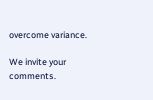overcome variance.

We invite your comments.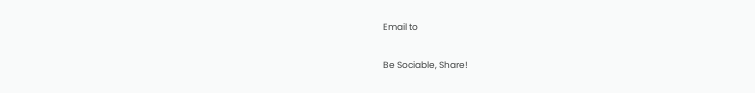Email to

Be Sociable, Share!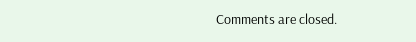Comments are closed.